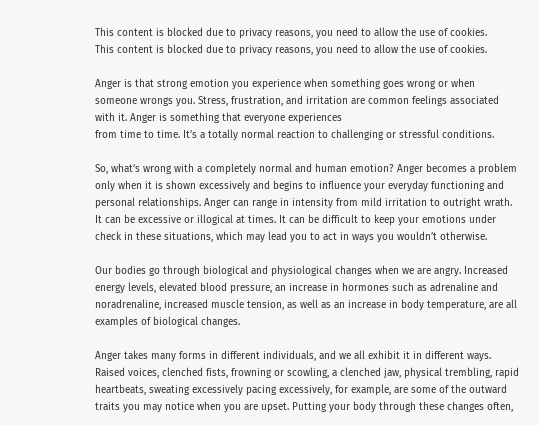This content is blocked due to privacy reasons, you need to allow the use of cookies.
This content is blocked due to privacy reasons, you need to allow the use of cookies.

Anger is that strong emotion you experience when something goes wrong or when someone wrongs you. Stress, frustration, and irritation are common feelings associated with it. Anger is something that everyone experiences
from time to time. It’s a totally normal reaction to challenging or stressful conditions.

So, what’s wrong with a completely normal and human emotion? Anger becomes a problem only when it is shown excessively and begins to influence your everyday functioning and personal relationships. Anger can range in intensity from mild irritation to outright wrath. It can be excessive or illogical at times. It can be difficult to keep your emotions under check in these situations, which may lead you to act in ways you wouldn’t otherwise.

Our bodies go through biological and physiological changes when we are angry. Increased energy levels, elevated blood pressure, an increase in hormones such as adrenaline and noradrenaline, increased muscle tension, as well as an increase in body temperature, are all examples of biological changes.

Anger takes many forms in different individuals, and we all exhibit it in different ways. Raised voices, clenched fists, frowning or scowling, a clenched jaw, physical trembling, rapid heartbeats, sweating excessively pacing excessively, for example, are some of the outward traits you may notice when you are upset. Putting your body through these changes often,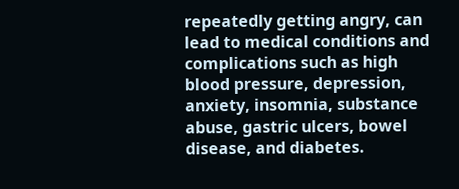repeatedly getting angry, can lead to medical conditions and complications such as high blood pressure, depression, anxiety, insomnia, substance abuse, gastric ulcers, bowel disease, and diabetes.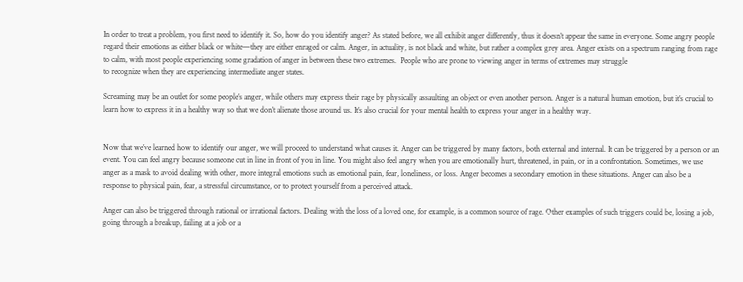In order to treat a problem, you first need to identify it. So, how do you identify anger? As stated before, we all exhibit anger differently, thus it doesn’t appear the same in everyone. Some angry people regard their emotions as either black or white—they are either enraged or calm. Anger, in actuality, is not black and white, but rather a complex grey area. Anger exists on a spectrum ranging from rage to calm, with most people experiencing some gradation of anger in between these two extremes.  People who are prone to viewing anger in terms of extremes may struggle
to recognize when they are experiencing intermediate anger states.

Screaming may be an outlet for some people’s anger, while others may express their rage by physically assaulting an object or even another person. Anger is a natural human emotion, but it’s crucial to learn how to express it in a healthy way so that we don’t alienate those around us. It’s also crucial for your mental health to express your anger in a healthy way.


Now that we’ve learned how to identify our anger, we will proceed to understand what causes it. Anger can be triggered by many factors, both external and internal. It can be triggered by a person or an event. You can feel angry because someone cut in line in front of you in line. You might also feel angry when you are emotionally hurt, threatened, in pain, or in a confrontation. Sometimes, we use anger as a mask to avoid dealing with other, more integral emotions such as emotional pain, fear, loneliness, or loss. Anger becomes a secondary emotion in these situations. Anger can also be a response to physical pain, fear, a stressful circumstance, or to protect yourself from a perceived attack.

Anger can also be triggered through rational or irrational factors. Dealing with the loss of a loved one, for example, is a common source of rage. Other examples of such triggers could be, losing a job, going through a breakup, failing at a job or a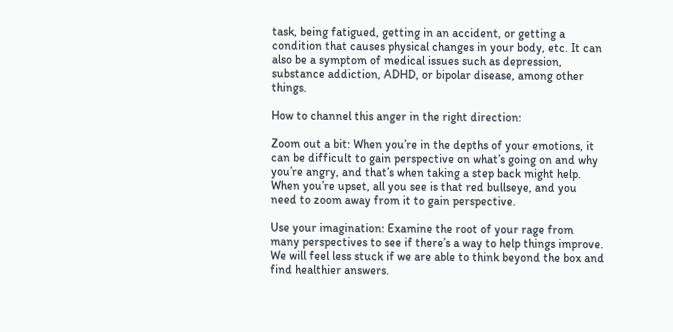task, being fatigued, getting in an accident, or getting a condition that causes physical changes in your body, etc. It can also be a symptom of medical issues such as depression, substance addiction, ADHD, or bipolar disease, among other things.

How to channel this anger in the right direction:

Zoom out a bit: When you’re in the depths of your emotions, it can be difficult to gain perspective on what’s going on and why you’re angry, and that’s when taking a step back might help. When you’re upset, all you see is that red bullseye, and you need to zoom away from it to gain perspective.

Use your imagination: Examine the root of your rage from many perspectives to see if there’s a way to help things improve. We will feel less stuck if we are able to think beyond the box and find healthier answers.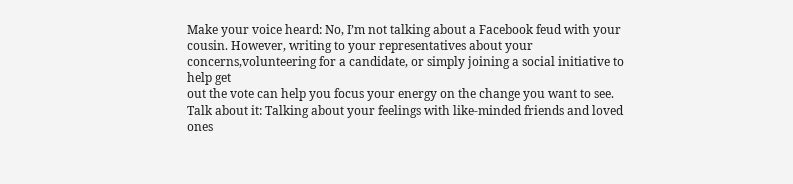Make your voice heard: No, I’m not talking about a Facebook feud with your cousin. However, writing to your representatives about your concerns,volunteering for a candidate, or simply joining a social initiative to help get
out the vote can help you focus your energy on the change you want to see.
Talk about it: Talking about your feelings with like-minded friends and loved
ones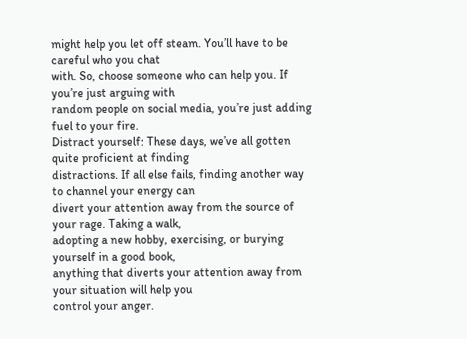might help you let off steam. You’ll have to be careful who you chat
with. So, choose someone who can help you. If you’re just arguing with
random people on social media, you’re just adding fuel to your fire.
Distract yourself: These days, we’ve all gotten quite proficient at finding
distractions. If all else fails, finding another way to channel your energy can
divert your attention away from the source of your rage. Taking a walk,
adopting a new hobby, exercising, or burying yourself in a good book,
anything that diverts your attention away from your situation will help you
control your anger.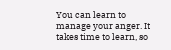You can learn to manage your anger. It takes time to learn, so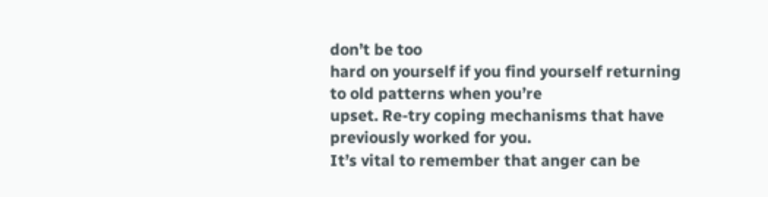don’t be too
hard on yourself if you find yourself returning to old patterns when you’re
upset. Re-try coping mechanisms that have previously worked for you.
It’s vital to remember that anger can be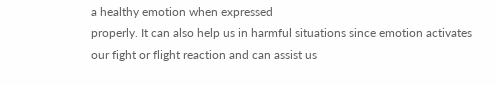a healthy emotion when expressed
properly. It can also help us in harmful situations since emotion activates
our fight or flight reaction and can assist us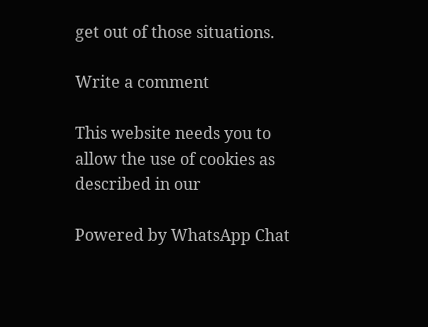get out of those situations.

Write a comment

This website needs you to allow the use of cookies as described in our

Powered by WhatsApp Chat